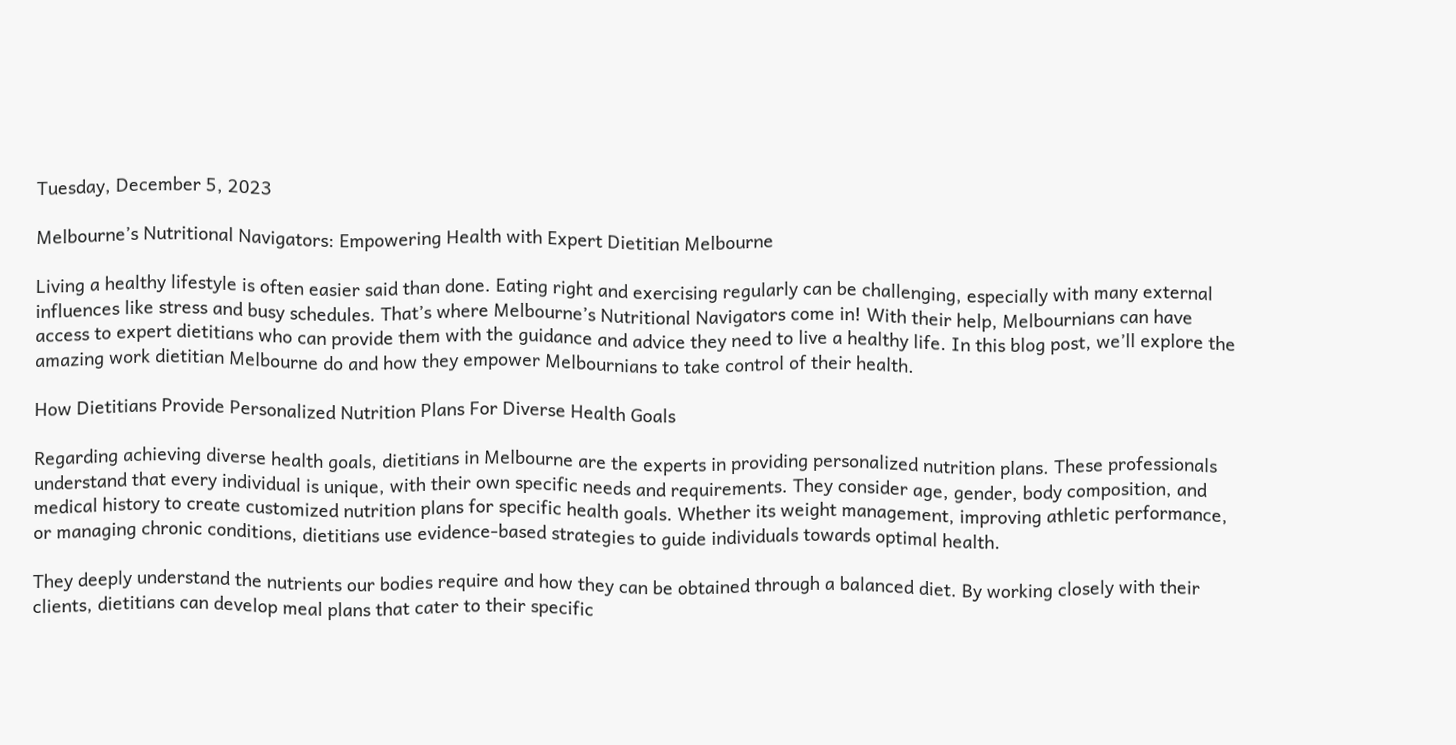Tuesday, December 5, 2023

Melbourne’s Nutritional Navigators: Empowering Health with Expert Dietitian Melbourne

Living a healthy lifestyle is often easier said than done. Eating right and exercising regularly can be challenging, especially with many external influences like stress and busy schedules. That’s where Melbourne’s Nutritional Navigators come in! With their help, Melbournians can have access to expert dietitians who can provide them with the guidance and advice they need to live a healthy life. In this blog post, we’ll explore the amazing work dietitian Melbourne do and how they empower Melbournians to take control of their health.

How Dietitians Provide Personalized Nutrition Plans For Diverse Health Goals

Regarding achieving diverse health goals, dietitians in Melbourne are the experts in providing personalized nutrition plans. These professionals understand that every individual is unique, with their own specific needs and requirements. They consider age, gender, body composition, and medical history to create customized nutrition plans for specific health goals. Whether its weight management, improving athletic performance, or managing chronic conditions, dietitians use evidence-based strategies to guide individuals towards optimal health.

They deeply understand the nutrients our bodies require and how they can be obtained through a balanced diet. By working closely with their clients, dietitians can develop meal plans that cater to their specific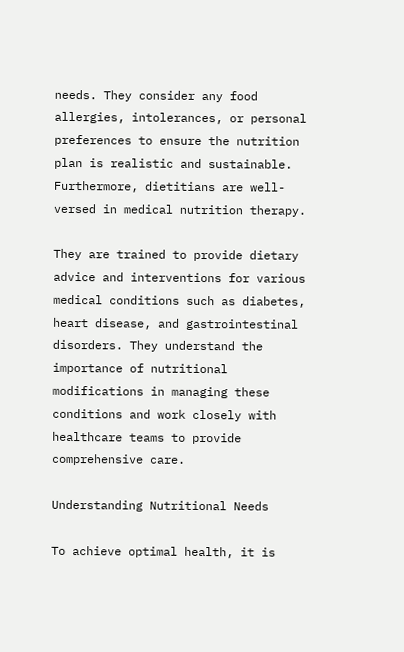needs. They consider any food allergies, intolerances, or personal preferences to ensure the nutrition plan is realistic and sustainable. Furthermore, dietitians are well-versed in medical nutrition therapy.

They are trained to provide dietary advice and interventions for various medical conditions such as diabetes, heart disease, and gastrointestinal disorders. They understand the importance of nutritional modifications in managing these conditions and work closely with healthcare teams to provide comprehensive care.

Understanding Nutritional Needs

To achieve optimal health, it is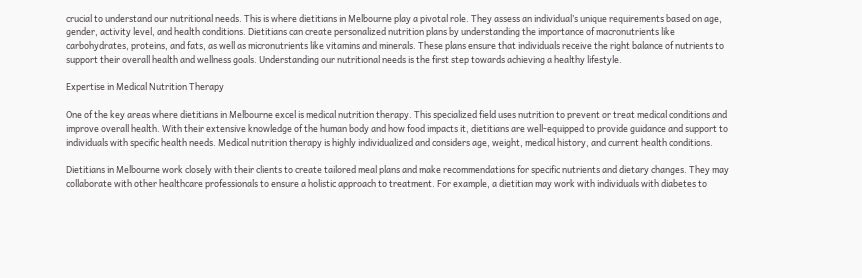crucial to understand our nutritional needs. This is where dietitians in Melbourne play a pivotal role. They assess an individual’s unique requirements based on age, gender, activity level, and health conditions. Dietitians can create personalized nutrition plans by understanding the importance of macronutrients like carbohydrates, proteins, and fats, as well as micronutrients like vitamins and minerals. These plans ensure that individuals receive the right balance of nutrients to support their overall health and wellness goals. Understanding our nutritional needs is the first step towards achieving a healthy lifestyle.

Expertise in Medical Nutrition Therapy

One of the key areas where dietitians in Melbourne excel is medical nutrition therapy. This specialized field uses nutrition to prevent or treat medical conditions and improve overall health. With their extensive knowledge of the human body and how food impacts it, dietitians are well-equipped to provide guidance and support to individuals with specific health needs. Medical nutrition therapy is highly individualized and considers age, weight, medical history, and current health conditions.

Dietitians in Melbourne work closely with their clients to create tailored meal plans and make recommendations for specific nutrients and dietary changes. They may collaborate with other healthcare professionals to ensure a holistic approach to treatment. For example, a dietitian may work with individuals with diabetes to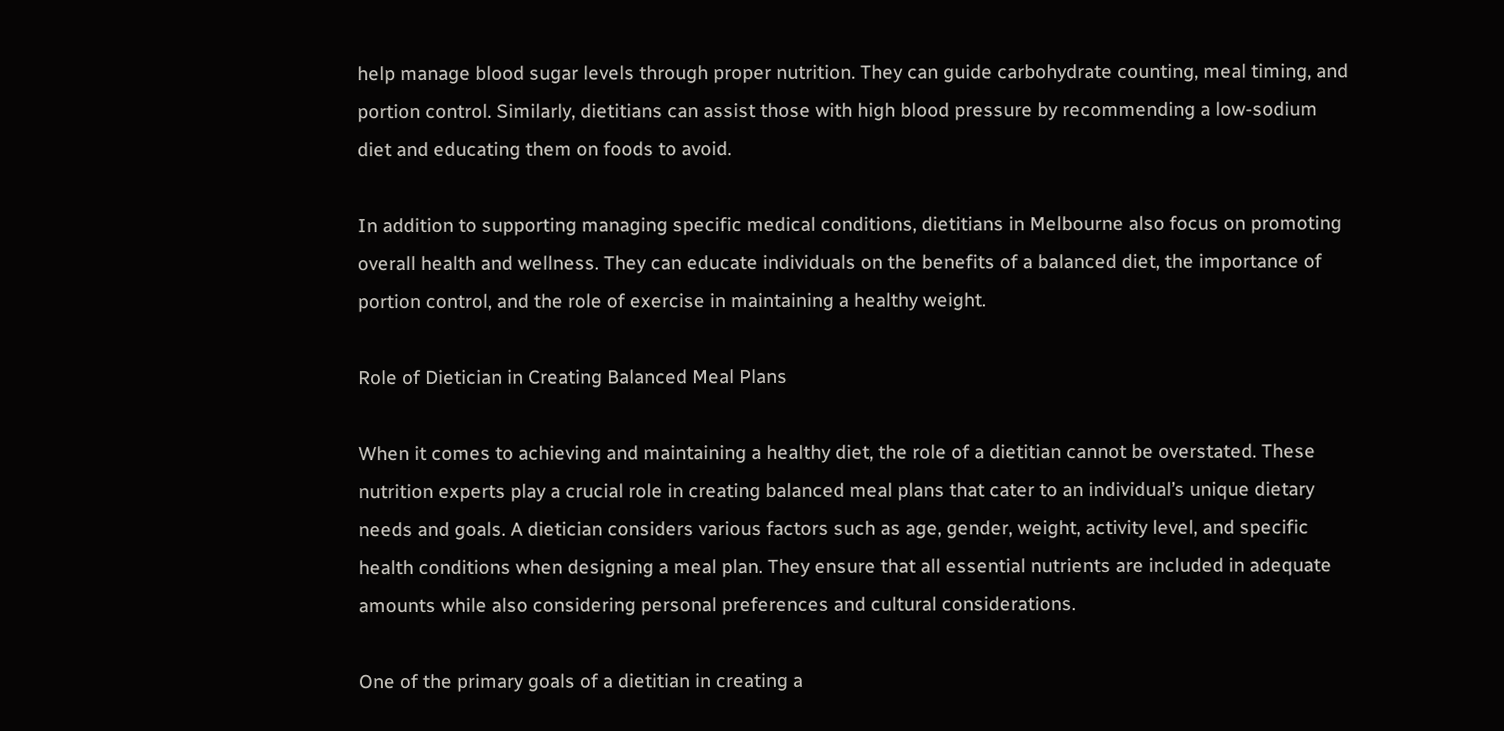help manage blood sugar levels through proper nutrition. They can guide carbohydrate counting, meal timing, and portion control. Similarly, dietitians can assist those with high blood pressure by recommending a low-sodium diet and educating them on foods to avoid.

In addition to supporting managing specific medical conditions, dietitians in Melbourne also focus on promoting overall health and wellness. They can educate individuals on the benefits of a balanced diet, the importance of portion control, and the role of exercise in maintaining a healthy weight.

Role of Dietician in Creating Balanced Meal Plans

When it comes to achieving and maintaining a healthy diet, the role of a dietitian cannot be overstated. These nutrition experts play a crucial role in creating balanced meal plans that cater to an individual’s unique dietary needs and goals. A dietician considers various factors such as age, gender, weight, activity level, and specific health conditions when designing a meal plan. They ensure that all essential nutrients are included in adequate amounts while also considering personal preferences and cultural considerations.

One of the primary goals of a dietitian in creating a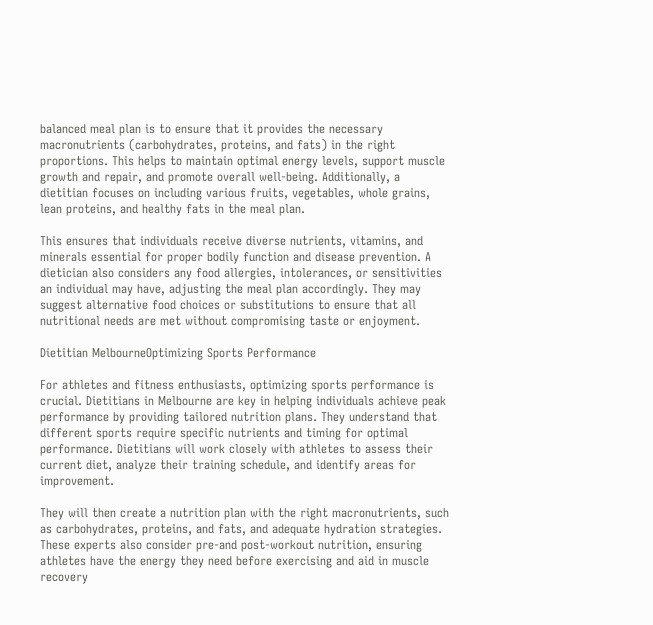balanced meal plan is to ensure that it provides the necessary macronutrients (carbohydrates, proteins, and fats) in the right proportions. This helps to maintain optimal energy levels, support muscle growth and repair, and promote overall well-being. Additionally, a dietitian focuses on including various fruits, vegetables, whole grains, lean proteins, and healthy fats in the meal plan.

This ensures that individuals receive diverse nutrients, vitamins, and minerals essential for proper bodily function and disease prevention. A dietician also considers any food allergies, intolerances, or sensitivities an individual may have, adjusting the meal plan accordingly. They may suggest alternative food choices or substitutions to ensure that all nutritional needs are met without compromising taste or enjoyment.

Dietitian MelbourneOptimizing Sports Performance

For athletes and fitness enthusiasts, optimizing sports performance is crucial. Dietitians in Melbourne are key in helping individuals achieve peak performance by providing tailored nutrition plans. They understand that different sports require specific nutrients and timing for optimal performance. Dietitians will work closely with athletes to assess their current diet, analyze their training schedule, and identify areas for improvement.

They will then create a nutrition plan with the right macronutrients, such as carbohydrates, proteins, and fats, and adequate hydration strategies. These experts also consider pre-and post-workout nutrition, ensuring athletes have the energy they need before exercising and aid in muscle recovery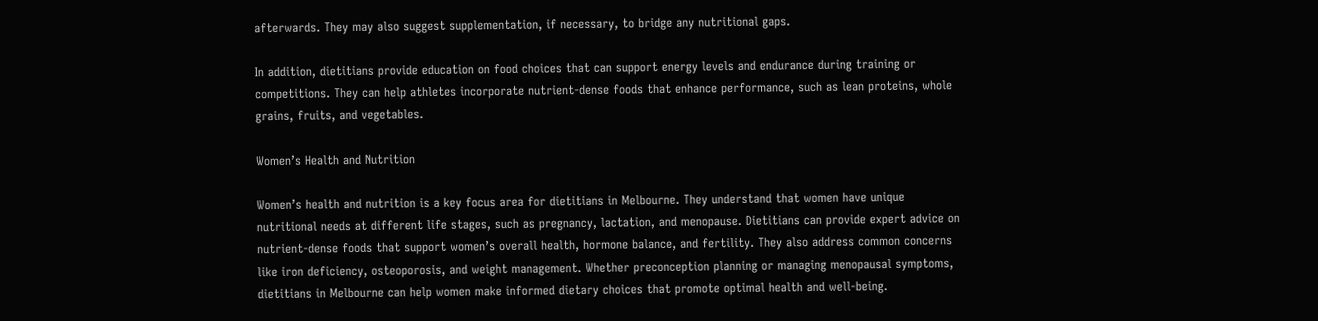afterwards. They may also suggest supplementation, if necessary, to bridge any nutritional gaps.

In addition, dietitians provide education on food choices that can support energy levels and endurance during training or competitions. They can help athletes incorporate nutrient-dense foods that enhance performance, such as lean proteins, whole grains, fruits, and vegetables.

Women’s Health and Nutrition

Women’s health and nutrition is a key focus area for dietitians in Melbourne. They understand that women have unique nutritional needs at different life stages, such as pregnancy, lactation, and menopause. Dietitians can provide expert advice on nutrient-dense foods that support women’s overall health, hormone balance, and fertility. They also address common concerns like iron deficiency, osteoporosis, and weight management. Whether preconception planning or managing menopausal symptoms, dietitians in Melbourne can help women make informed dietary choices that promote optimal health and well-being.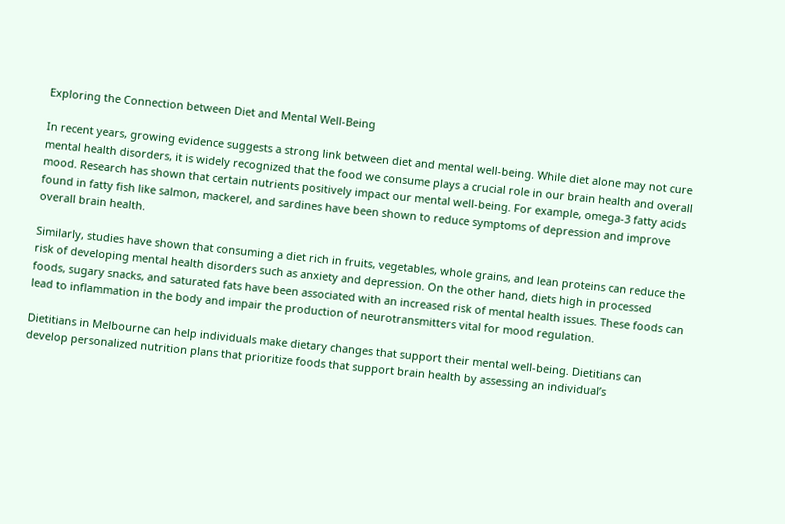Exploring the Connection between Diet and Mental Well-Being

In recent years, growing evidence suggests a strong link between diet and mental well-being. While diet alone may not cure mental health disorders, it is widely recognized that the food we consume plays a crucial role in our brain health and overall mood. Research has shown that certain nutrients positively impact our mental well-being. For example, omega-3 fatty acids found in fatty fish like salmon, mackerel, and sardines have been shown to reduce symptoms of depression and improve overall brain health.

Similarly, studies have shown that consuming a diet rich in fruits, vegetables, whole grains, and lean proteins can reduce the risk of developing mental health disorders such as anxiety and depression. On the other hand, diets high in processed foods, sugary snacks, and saturated fats have been associated with an increased risk of mental health issues. These foods can lead to inflammation in the body and impair the production of neurotransmitters vital for mood regulation.

Dietitians in Melbourne can help individuals make dietary changes that support their mental well-being. Dietitians can develop personalized nutrition plans that prioritize foods that support brain health by assessing an individual’s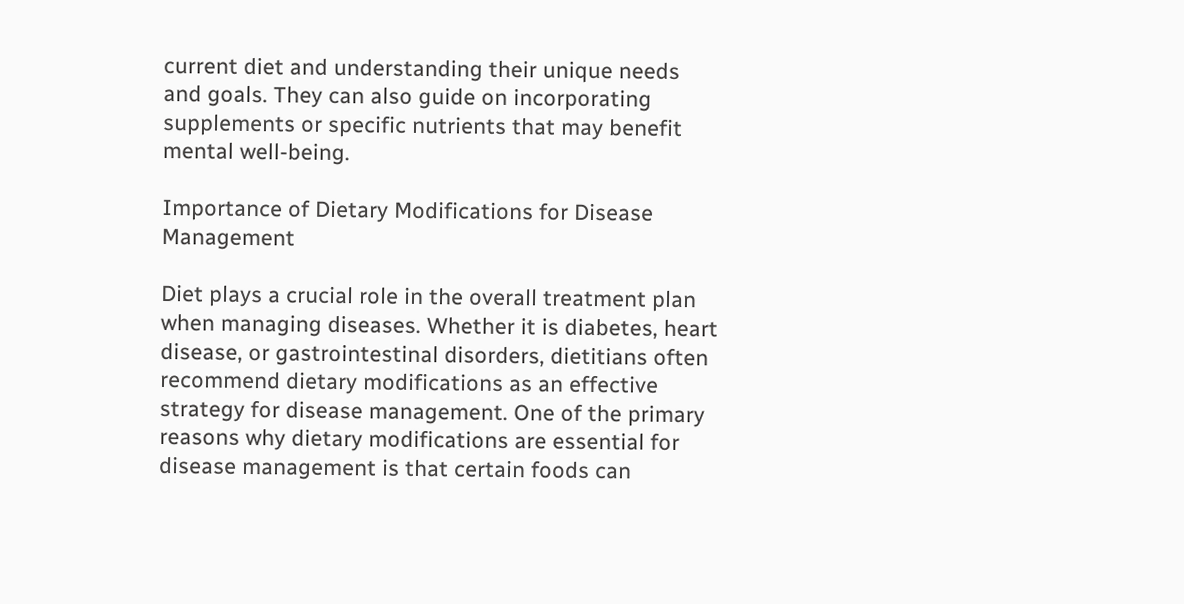current diet and understanding their unique needs and goals. They can also guide on incorporating supplements or specific nutrients that may benefit mental well-being.

Importance of Dietary Modifications for Disease Management

Diet plays a crucial role in the overall treatment plan when managing diseases. Whether it is diabetes, heart disease, or gastrointestinal disorders, dietitians often recommend dietary modifications as an effective strategy for disease management. One of the primary reasons why dietary modifications are essential for disease management is that certain foods can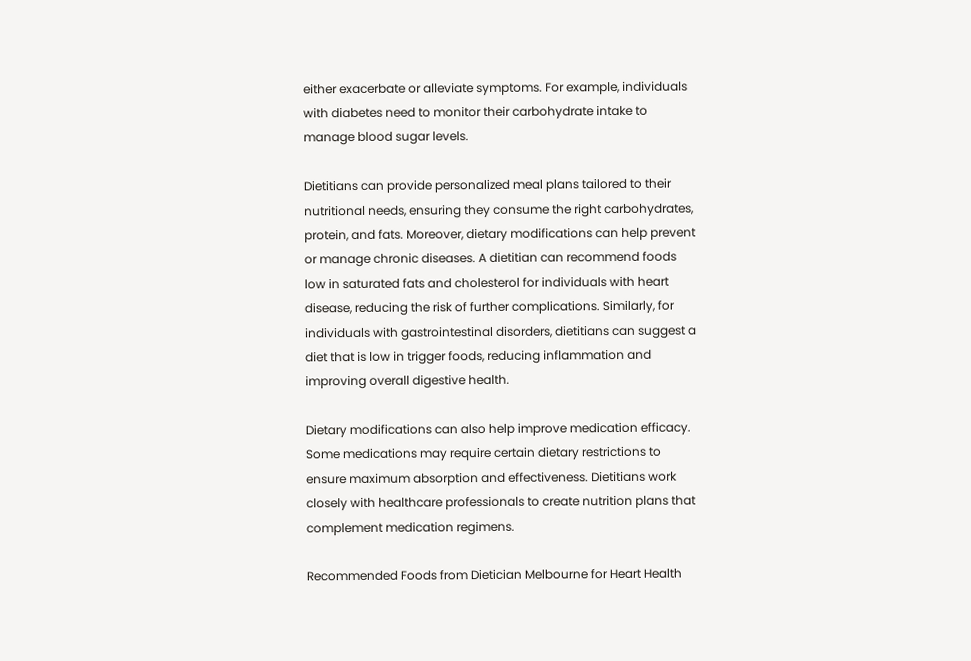either exacerbate or alleviate symptoms. For example, individuals with diabetes need to monitor their carbohydrate intake to manage blood sugar levels.

Dietitians can provide personalized meal plans tailored to their nutritional needs, ensuring they consume the right carbohydrates, protein, and fats. Moreover, dietary modifications can help prevent or manage chronic diseases. A dietitian can recommend foods low in saturated fats and cholesterol for individuals with heart disease, reducing the risk of further complications. Similarly, for individuals with gastrointestinal disorders, dietitians can suggest a diet that is low in trigger foods, reducing inflammation and improving overall digestive health.

Dietary modifications can also help improve medication efficacy. Some medications may require certain dietary restrictions to ensure maximum absorption and effectiveness. Dietitians work closely with healthcare professionals to create nutrition plans that complement medication regimens.

Recommended Foods from Dietician Melbourne for Heart Health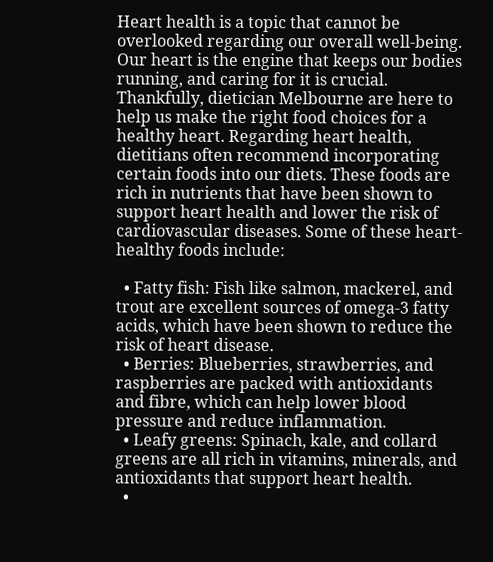Heart health is a topic that cannot be overlooked regarding our overall well-being. Our heart is the engine that keeps our bodies running, and caring for it is crucial. Thankfully, dietician Melbourne are here to help us make the right food choices for a healthy heart. Regarding heart health, dietitians often recommend incorporating certain foods into our diets. These foods are rich in nutrients that have been shown to support heart health and lower the risk of cardiovascular diseases. Some of these heart-healthy foods include:

  • Fatty fish: Fish like salmon, mackerel, and trout are excellent sources of omega-3 fatty acids, which have been shown to reduce the risk of heart disease.
  • Berries: Blueberries, strawberries, and raspberries are packed with antioxidants and fibre, which can help lower blood pressure and reduce inflammation.
  • Leafy greens: Spinach, kale, and collard greens are all rich in vitamins, minerals, and antioxidants that support heart health.
  •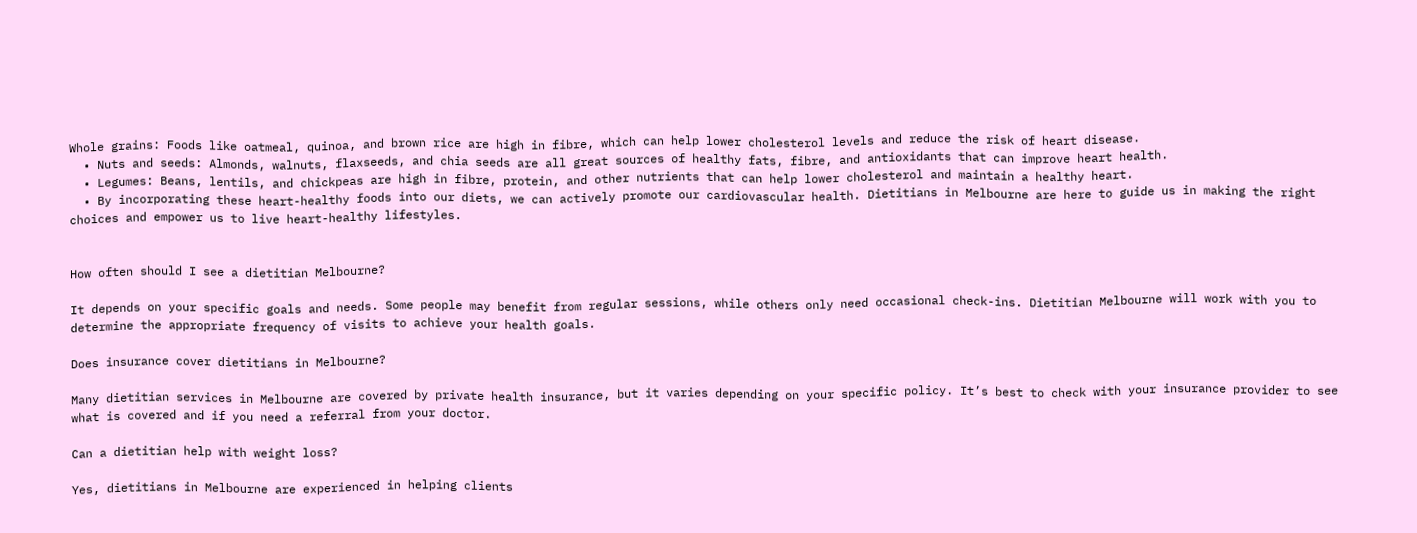Whole grains: Foods like oatmeal, quinoa, and brown rice are high in fibre, which can help lower cholesterol levels and reduce the risk of heart disease.
  • Nuts and seeds: Almonds, walnuts, flaxseeds, and chia seeds are all great sources of healthy fats, fibre, and antioxidants that can improve heart health.
  • Legumes: Beans, lentils, and chickpeas are high in fibre, protein, and other nutrients that can help lower cholesterol and maintain a healthy heart.
  • By incorporating these heart-healthy foods into our diets, we can actively promote our cardiovascular health. Dietitians in Melbourne are here to guide us in making the right choices and empower us to live heart-healthy lifestyles.


How often should I see a dietitian Melbourne?

It depends on your specific goals and needs. Some people may benefit from regular sessions, while others only need occasional check-ins. Dietitian Melbourne will work with you to determine the appropriate frequency of visits to achieve your health goals.

Does insurance cover dietitians in Melbourne?

Many dietitian services in Melbourne are covered by private health insurance, but it varies depending on your specific policy. It’s best to check with your insurance provider to see what is covered and if you need a referral from your doctor.

Can a dietitian help with weight loss?

Yes, dietitians in Melbourne are experienced in helping clients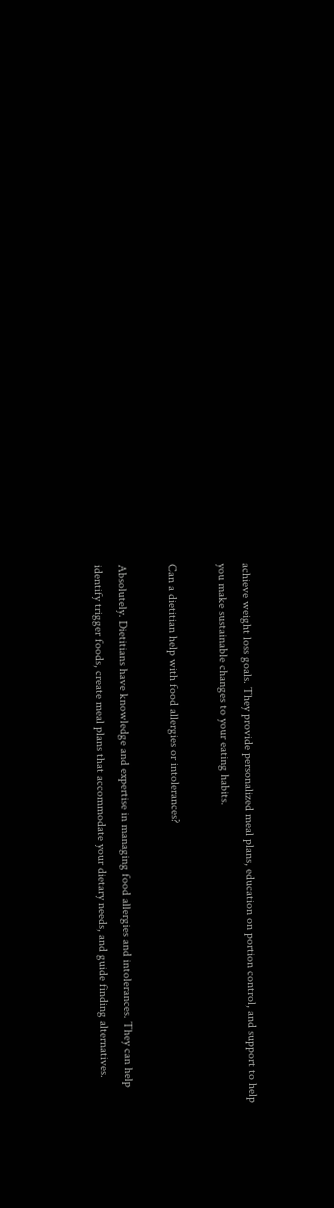achieve weight loss goals. They provide personalized meal plans, education on portion control, and support to help you make sustainable changes to your eating habits.

Can a dietitian help with food allergies or intolerances?

Absolutely. Dietitians have knowledge and expertise in managing food allergies and intolerances. They can help identify trigger foods, create meal plans that accommodate your dietary needs, and guide finding alternatives.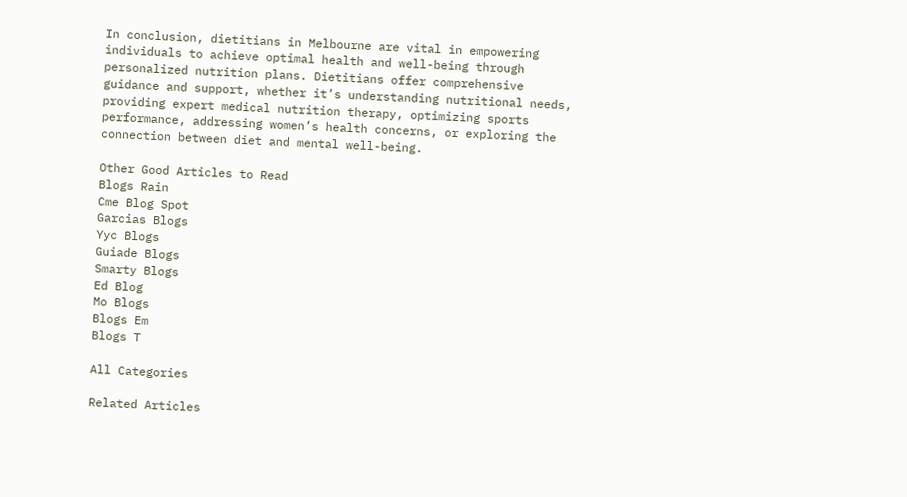In conclusion, dietitians in Melbourne are vital in empowering individuals to achieve optimal health and well-being through personalized nutrition plans. Dietitians offer comprehensive guidance and support, whether it’s understanding nutritional needs, providing expert medical nutrition therapy, optimizing sports performance, addressing women’s health concerns, or exploring the connection between diet and mental well-being.

Other Good Articles to Read
Blogs Rain
Cme Blog Spot
Garcias Blogs
Yyc Blogs
Guiade Blogs
Smarty Blogs
Ed Blog
Mo Blogs
Blogs Em
Blogs T

All Categories

Related Articles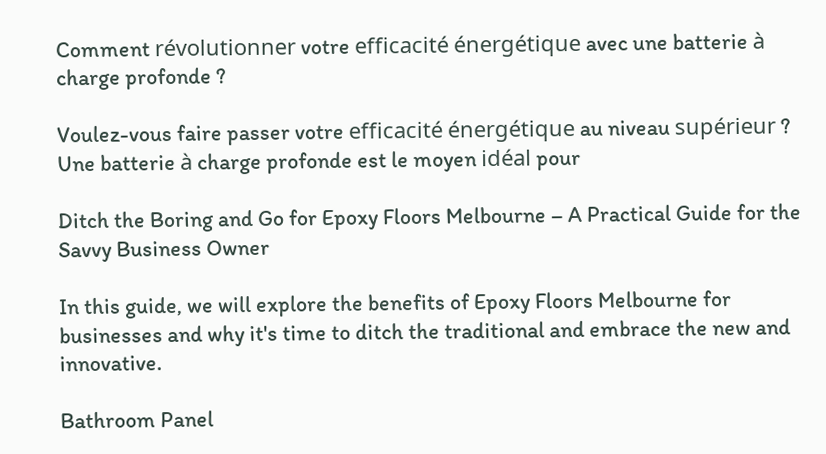Comment révolutionner votre efficacité énergétique avec une batterie à charge profonde ?

Voulez-vous faire passer votre efficacité énergétique au niveau supérieur ? Une batterie à charge profonde est le moyen idéal pour

Ditch the Boring and Go for Epoxy Floors Melbourne – A Practical Guide for the Savvy Business Owner

In this guide, we will explore the benefits of Epoxy Floors Melbourne for businesses and why it's time to ditch the traditional and embrace the new and innovative.

Bathroom Panel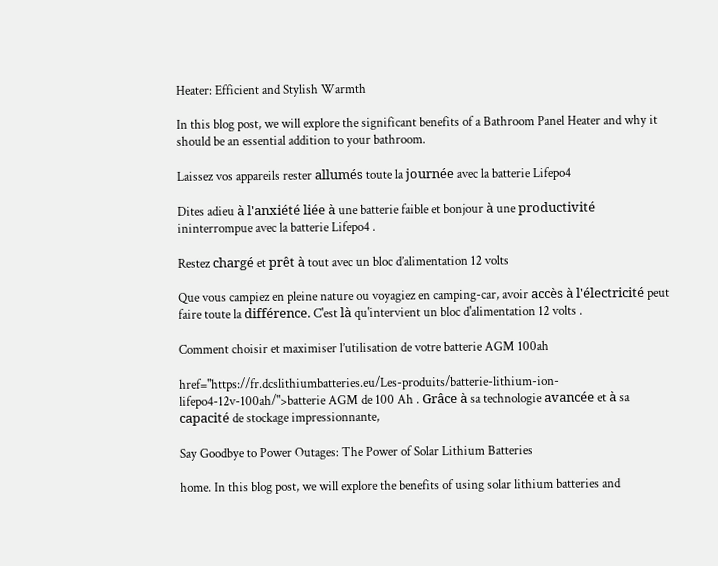Heater: Efficient and Stylish Warmth

In this blog post, we will explore the significant benefits of a Bathroom Panel Heater and why it should be an essential addition to your bathroom.

Laissez vos appareils rester allumés toute la journée avec la batterie Lifepo4

Dites adieu à l'anxiété liée à une batterie faible et bonjour à une productivité ininterrompue avec la batterie Lifepo4 .

Restez chargé et prêt à tout avec un bloc d’alimentation 12 volts

Que vous campiez en pleine nature ou voyagiez en camping-car, avoir accès à l'électricité peut faire toute la différence. C'est là qu'intervient un bloc d'alimentation 12 volts .

Comment choisir et maximiser l’utilisation de votre batterie AGM 100ah

href="https://fr.dcslithiumbatteries.eu/Les-produits/batterie-lithium-ion-lifepo4-12v-100ah/">batterie AGM de 100 Ah . Grâce à sa technologie avancée et à sa capacité de stockage impressionnante,

Say Goodbye to Power Outages: The Power of Solar Lithium Batteries

home. In this blog post, we will explore the benefits of using solar lithium batteries and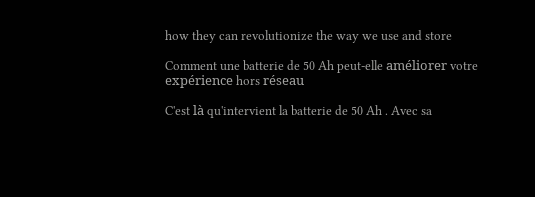how they can revolutionize the way we use and store

Comment une batterie de 50 Ah peut-elle améliorer votre expérience hors réseau

C'est là qu'intervient la batterie de 50 Ah . Avec sa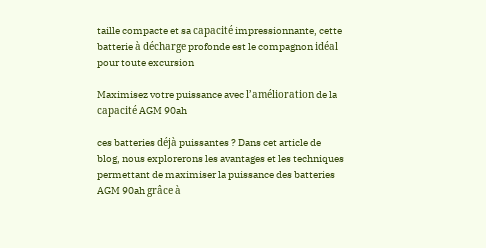taille compacte et sa capacité impressionnante, cette batterie à décharge profonde est le compagnon idéal pour toute excursion

Maximisez votre puissance avec l’amélioration de la capacité AGM 90ah

ces batteries déjà puissantes ? Dans cet article de blog, nous explorerons les avantages et les techniques permettant de maximiser la puissance des batteries AGM 90ah grâce à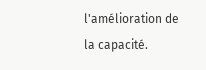l'amélioration de la capacité.